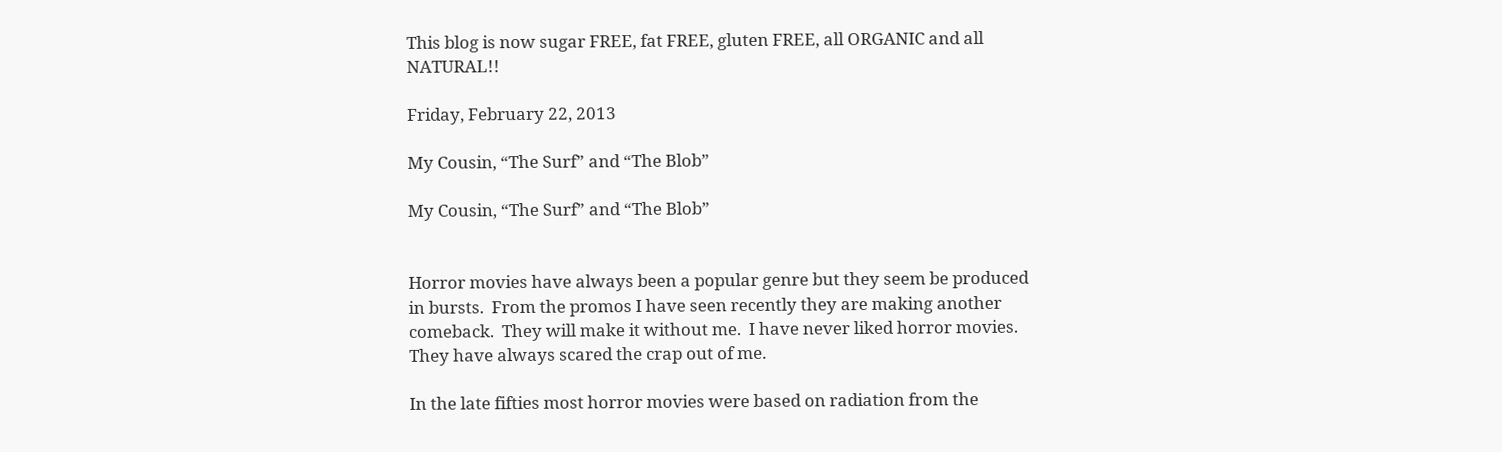This blog is now sugar FREE, fat FREE, gluten FREE, all ORGANIC and all NATURAL!!

Friday, February 22, 2013

My Cousin, “The Surf” and “The Blob”

My Cousin, “The Surf” and “The Blob”


Horror movies have always been a popular genre but they seem be produced in bursts.  From the promos I have seen recently they are making another comeback.  They will make it without me.  I have never liked horror movies.  They have always scared the crap out of me.

In the late fifties most horror movies were based on radiation from the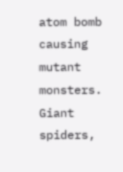atom bomb causing mutant monsters.  Giant spiders,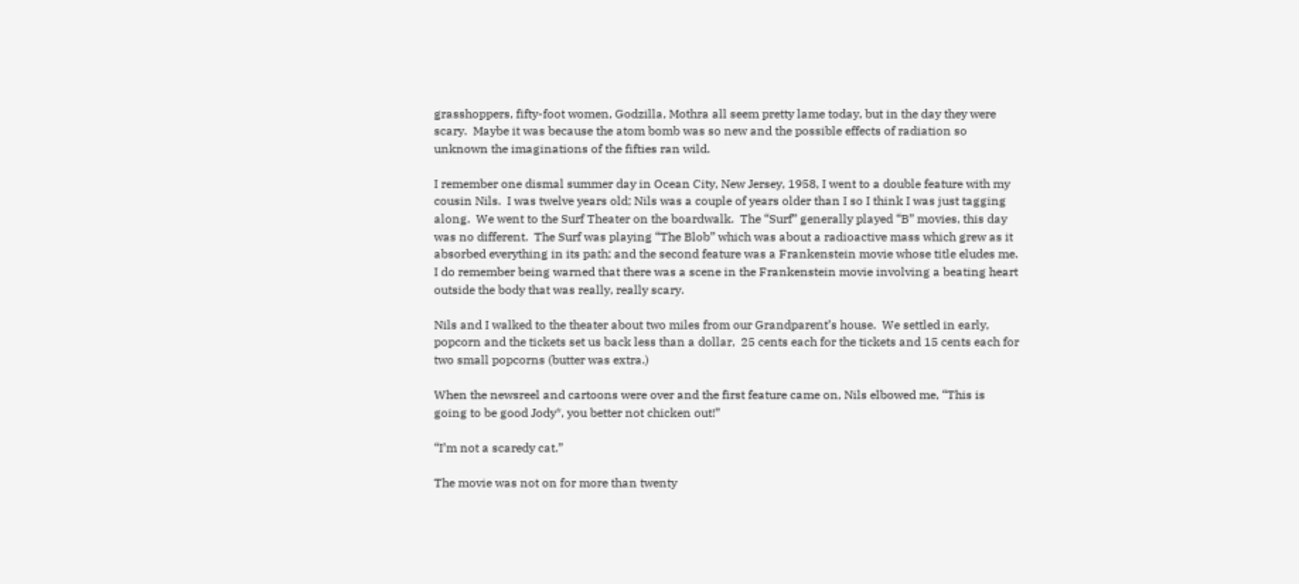grasshoppers, fifty-foot women, Godzilla, Mothra all seem pretty lame today, but in the day they were scary.  Maybe it was because the atom bomb was so new and the possible effects of radiation so unknown the imaginations of the fifties ran wild.

I remember one dismal summer day in Ocean City, New Jersey, 1958, I went to a double feature with my cousin Nils.  I was twelve years old; Nils was a couple of years older than I so I think I was just tagging along.  We went to the Surf Theater on the boardwalk.  The “Surf” generally played “B” movies, this day was no different.  The Surf was playing “The Blob” which was about a radioactive mass which grew as it absorbed everything in its path; and the second feature was a Frankenstein movie whose title eludes me.  I do remember being warned that there was a scene in the Frankenstein movie involving a beating heart outside the body that was really, really scary.

Nils and I walked to the theater about two miles from our Grandparent’s house.  We settled in early, popcorn and the tickets set us back less than a dollar,  25 cents each for the tickets and 15 cents each for two small popcorns (butter was extra.)

When the newsreel and cartoons were over and the first feature came on, Nils elbowed me, “This is going to be good Jody*, you better not chicken out!”

“I’m not a scaredy cat.”

The movie was not on for more than twenty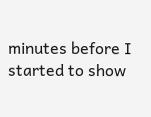minutes before I started to show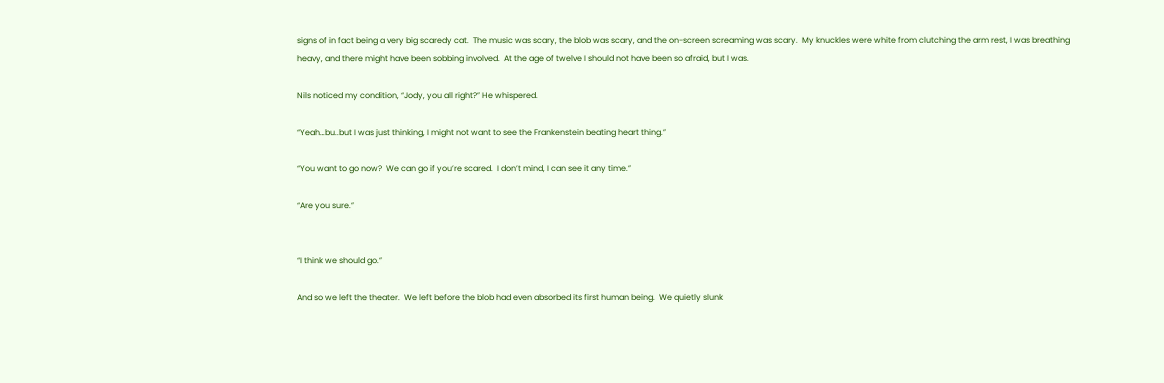signs of in fact being a very big scaredy cat.  The music was scary, the blob was scary, and the on-screen screaming was scary.  My knuckles were white from clutching the arm rest, I was breathing heavy, and there might have been sobbing involved.  At the age of twelve I should not have been so afraid, but I was.

Nils noticed my condition, “Jody, you all right?” He whispered.

“Yeah…bu..but I was just thinking, I might not want to see the Frankenstein beating heart thing.”

“You want to go now?  We can go if you’re scared.  I don’t mind, I can see it any time.”

“Are you sure.”


“I think we should go.”

And so we left the theater.  We left before the blob had even absorbed its first human being.  We quietly slunk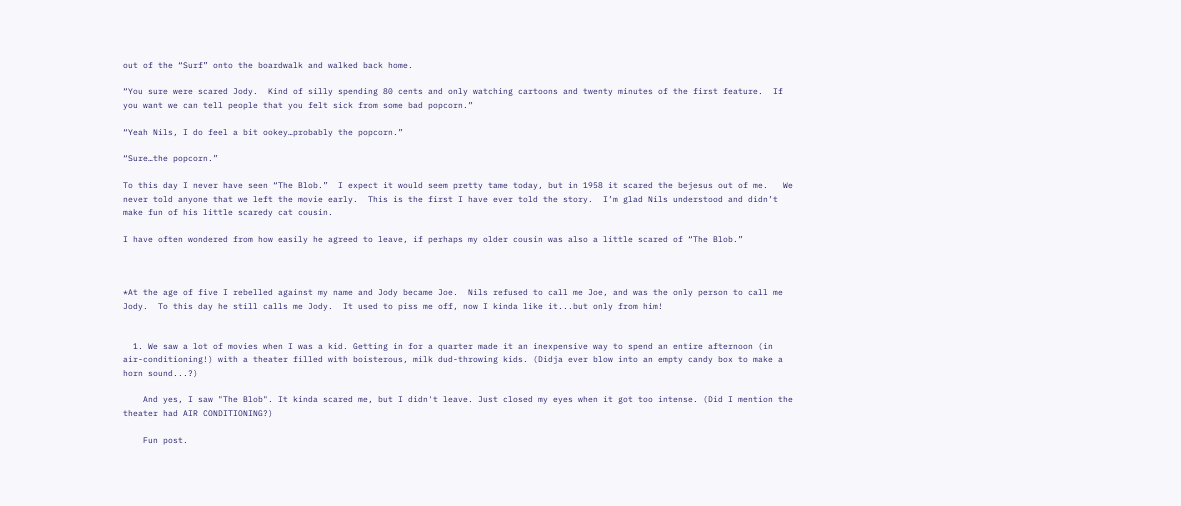out of the “Surf” onto the boardwalk and walked back home.

“You sure were scared Jody.  Kind of silly spending 80 cents and only watching cartoons and twenty minutes of the first feature.  If you want we can tell people that you felt sick from some bad popcorn.”

“Yeah Nils, I do feel a bit ookey…probably the popcorn.”

“Sure…the popcorn.”

To this day I never have seen “The Blob.”  I expect it would seem pretty tame today, but in 1958 it scared the bejesus out of me.   We never told anyone that we left the movie early.  This is the first I have ever told the story.  I’m glad Nils understood and didn’t make fun of his little scaredy cat cousin.

I have often wondered from how easily he agreed to leave, if perhaps my older cousin was also a little scared of “The Blob.”



*At the age of five I rebelled against my name and Jody became Joe.  Nils refused to call me Joe, and was the only person to call me Jody.  To this day he still calls me Jody.  It used to piss me off, now I kinda like it...but only from him!


  1. We saw a lot of movies when I was a kid. Getting in for a quarter made it an inexpensive way to spend an entire afternoon (in air-conditioning!) with a theater filled with boisterous, milk dud-throwing kids. (Didja ever blow into an empty candy box to make a horn sound...?)

    And yes, I saw "The Blob". It kinda scared me, but I didn't leave. Just closed my eyes when it got too intense. (Did I mention the theater had AIR CONDITIONING?)

    Fun post.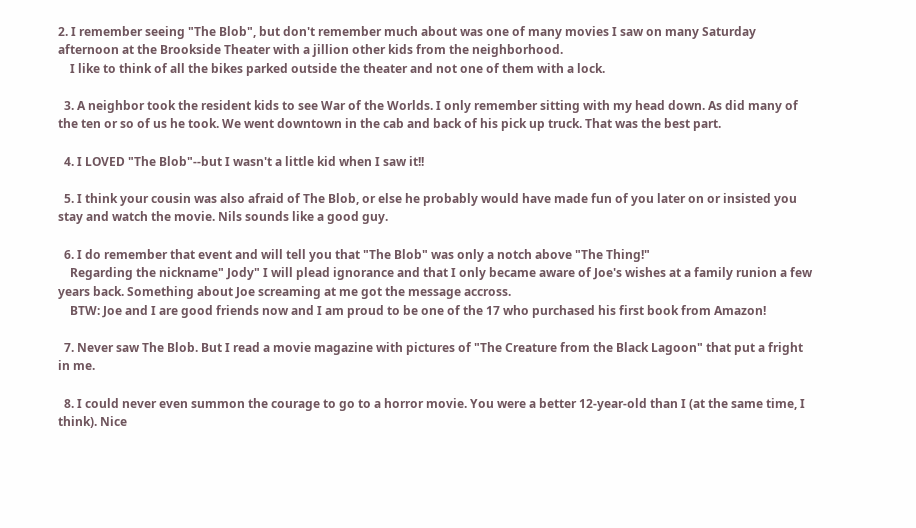2. I remember seeing "The Blob", but don't remember much about was one of many movies I saw on many Saturday afternoon at the Brookside Theater with a jillion other kids from the neighborhood.
    I like to think of all the bikes parked outside the theater and not one of them with a lock.

  3. A neighbor took the resident kids to see War of the Worlds. I only remember sitting with my head down. As did many of the ten or so of us he took. We went downtown in the cab and back of his pick up truck. That was the best part.

  4. I LOVED "The Blob"--but I wasn't a little kid when I saw it!!

  5. I think your cousin was also afraid of The Blob, or else he probably would have made fun of you later on or insisted you stay and watch the movie. Nils sounds like a good guy.

  6. I do remember that event and will tell you that "The Blob" was only a notch above "The Thing!"
    Regarding the nickname" Jody" I will plead ignorance and that I only became aware of Joe's wishes at a family runion a few years back. Something about Joe screaming at me got the message accross.
    BTW: Joe and I are good friends now and I am proud to be one of the 17 who purchased his first book from Amazon!

  7. Never saw The Blob. But I read a movie magazine with pictures of "The Creature from the Black Lagoon" that put a fright in me.

  8. I could never even summon the courage to go to a horror movie. You were a better 12-year-old than I (at the same time, I think). Nice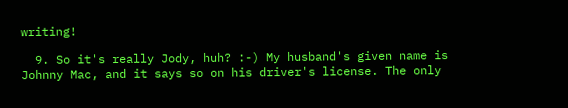writing!

  9. So it's really Jody, huh? :-) My husband's given name is Johnny Mac, and it says so on his driver's license. The only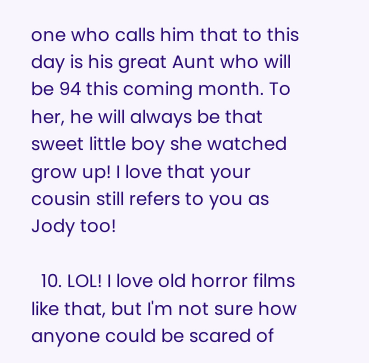one who calls him that to this day is his great Aunt who will be 94 this coming month. To her, he will always be that sweet little boy she watched grow up! I love that your cousin still refers to you as Jody too!

  10. LOL! I love old horror films like that, but I'm not sure how anyone could be scared of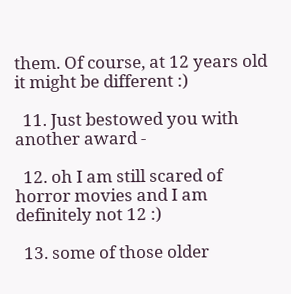them. Of course, at 12 years old it might be different :)

  11. Just bestowed you with another award -

  12. oh I am still scared of horror movies and I am definitely not 12 :)

  13. some of those older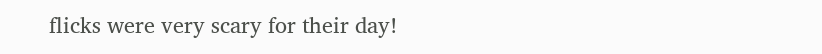flicks were very scary for their day!